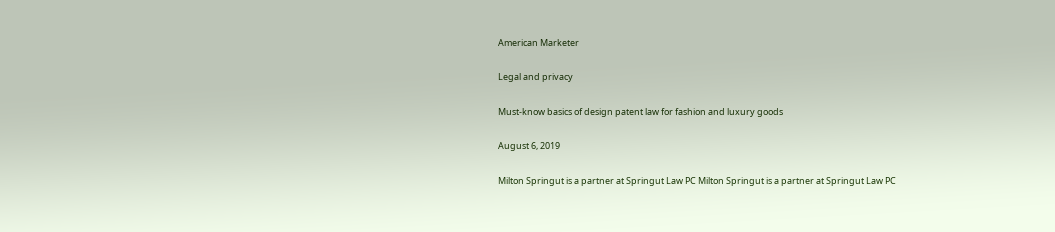American Marketer

Legal and privacy

Must-know basics of design patent law for fashion and luxury goods

August 6, 2019

Milton Springut is a partner at Springut Law PC Milton Springut is a partner at Springut Law PC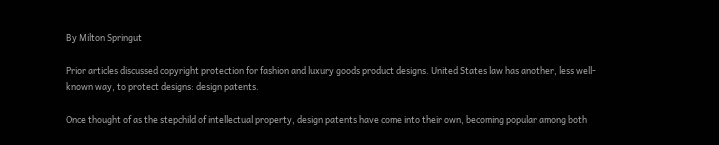By Milton Springut

Prior articles discussed copyright protection for fashion and luxury goods product designs. United States law has another, less well-known way, to protect designs: design patents.

Once thought of as the stepchild of intellectual property, design patents have come into their own, becoming popular among both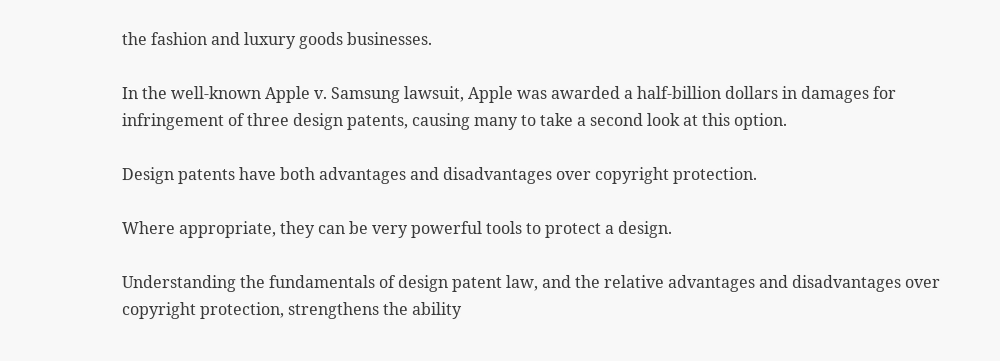the fashion and luxury goods businesses.

In the well-known Apple v. Samsung lawsuit, Apple was awarded a half-billion dollars in damages for infringement of three design patents, causing many to take a second look at this option.

Design patents have both advantages and disadvantages over copyright protection.

Where appropriate, they can be very powerful tools to protect a design.

Understanding the fundamentals of design patent law, and the relative advantages and disadvantages over copyright protection, strengthens the ability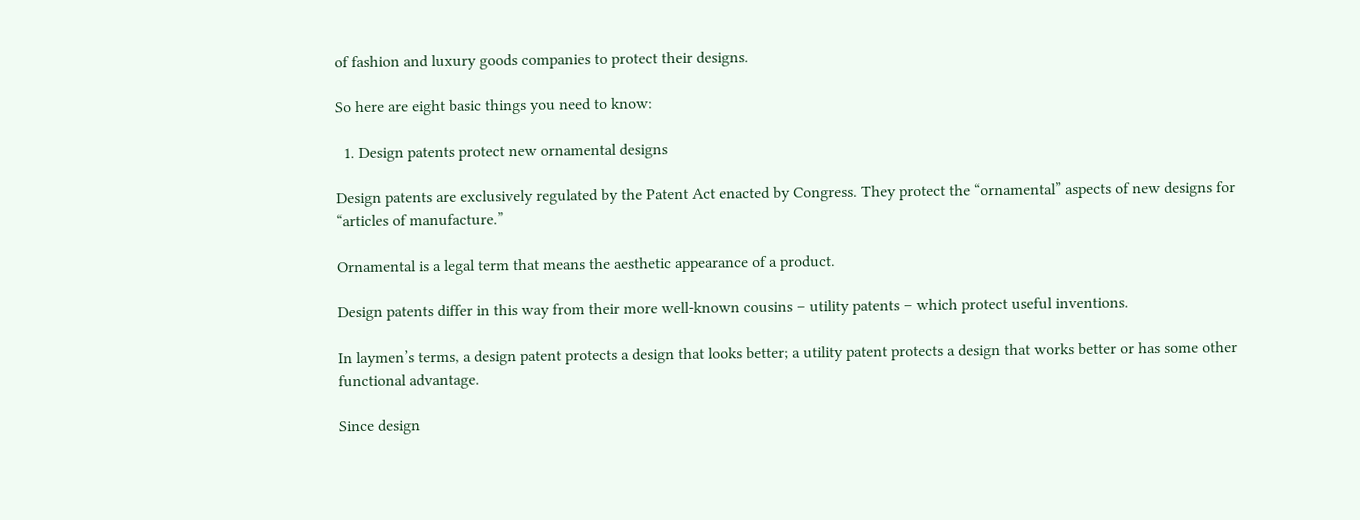of fashion and luxury goods companies to protect their designs.

So here are eight basic things you need to know:

  1. Design patents protect new ornamental designs

Design patents are exclusively regulated by the Patent Act enacted by Congress. They protect the “ornamental” aspects of new designs for “articles of manufacture.”

Ornamental is a legal term that means the aesthetic appearance of a product.

Design patents differ in this way from their more well-known cousins – utility patents – which protect useful inventions.

In laymen’s terms, a design patent protects a design that looks better; a utility patent protects a design that works better or has some other functional advantage.

Since design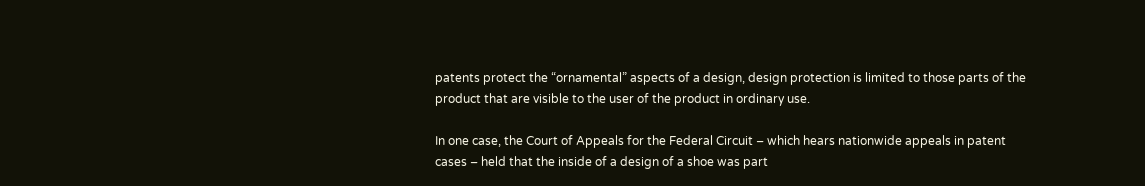patents protect the “ornamental” aspects of a design, design protection is limited to those parts of the product that are visible to the user of the product in ordinary use.

In one case, the Court of Appeals for the Federal Circuit – which hears nationwide appeals in patent cases – held that the inside of a design of a shoe was part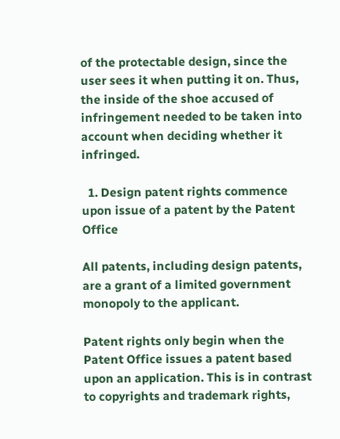of the protectable design, since the user sees it when putting it on. Thus, the inside of the shoe accused of infringement needed to be taken into account when deciding whether it infringed.

  1. Design patent rights commence upon issue of a patent by the Patent Office

All patents, including design patents, are a grant of a limited government monopoly to the applicant.

Patent rights only begin when the Patent Office issues a patent based upon an application. This is in contrast to copyrights and trademark rights,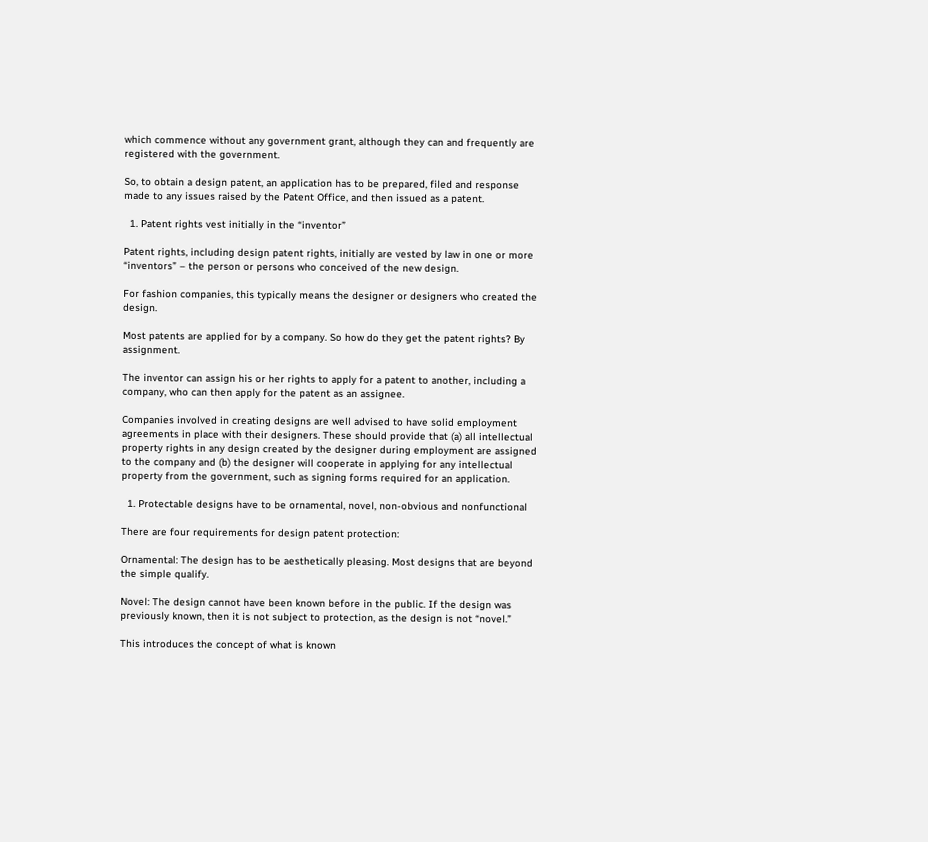which commence without any government grant, although they can and frequently are registered with the government.

So, to obtain a design patent, an application has to be prepared, filed and response made to any issues raised by the Patent Office, and then issued as a patent.

  1. Patent rights vest initially in the “inventor”

Patent rights, including design patent rights, initially are vested by law in one or more “inventors” – the person or persons who conceived of the new design.

For fashion companies, this typically means the designer or designers who created the design.

Most patents are applied for by a company. So how do they get the patent rights? By assignment.

The inventor can assign his or her rights to apply for a patent to another, including a company, who can then apply for the patent as an assignee.

Companies involved in creating designs are well advised to have solid employment agreements in place with their designers. These should provide that (a) all intellectual property rights in any design created by the designer during employment are assigned to the company and (b) the designer will cooperate in applying for any intellectual property from the government, such as signing forms required for an application.

  1. Protectable designs have to be ornamental, novel, non-obvious and nonfunctional

There are four requirements for design patent protection:

Ornamental: The design has to be aesthetically pleasing. Most designs that are beyond the simple qualify.

Novel: The design cannot have been known before in the public. If the design was previously known, then it is not subject to protection, as the design is not “novel.”

This introduces the concept of what is known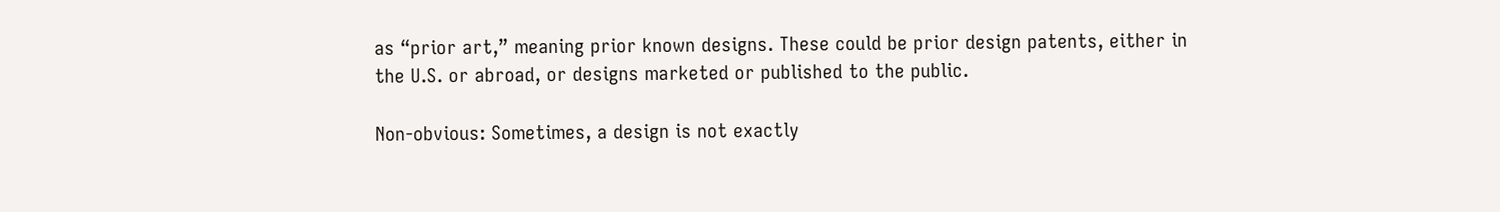as “prior art,” meaning prior known designs. These could be prior design patents, either in the U.S. or abroad, or designs marketed or published to the public.

Non-obvious: Sometimes, a design is not exactly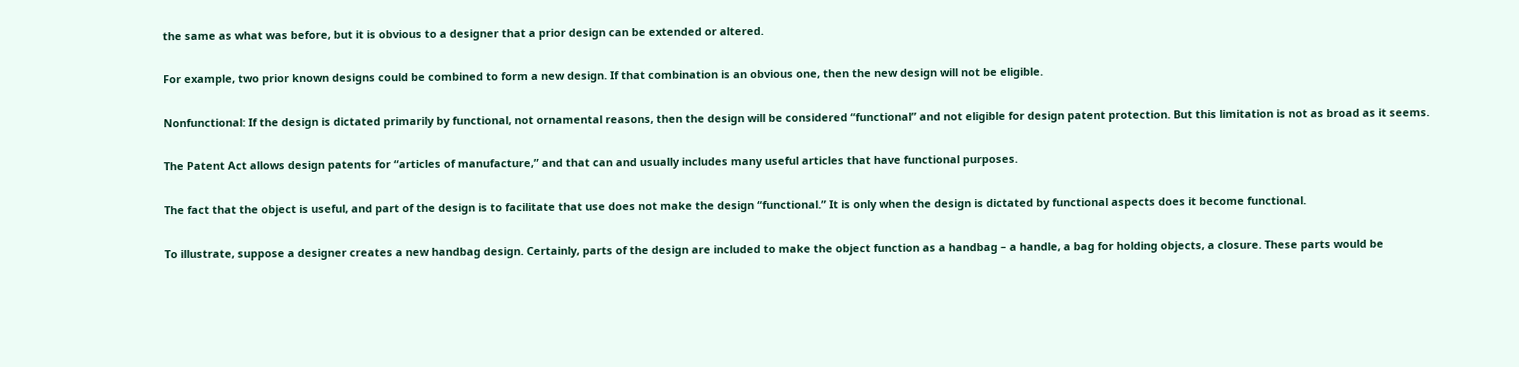the same as what was before, but it is obvious to a designer that a prior design can be extended or altered.

For example, two prior known designs could be combined to form a new design. If that combination is an obvious one, then the new design will not be eligible.

Nonfunctional: If the design is dictated primarily by functional, not ornamental reasons, then the design will be considered “functional” and not eligible for design patent protection. But this limitation is not as broad as it seems.

The Patent Act allows design patents for “articles of manufacture,” and that can and usually includes many useful articles that have functional purposes.

The fact that the object is useful, and part of the design is to facilitate that use does not make the design “functional.” It is only when the design is dictated by functional aspects does it become functional.

To illustrate, suppose a designer creates a new handbag design. Certainly, parts of the design are included to make the object function as a handbag – a handle, a bag for holding objects, a closure. These parts would be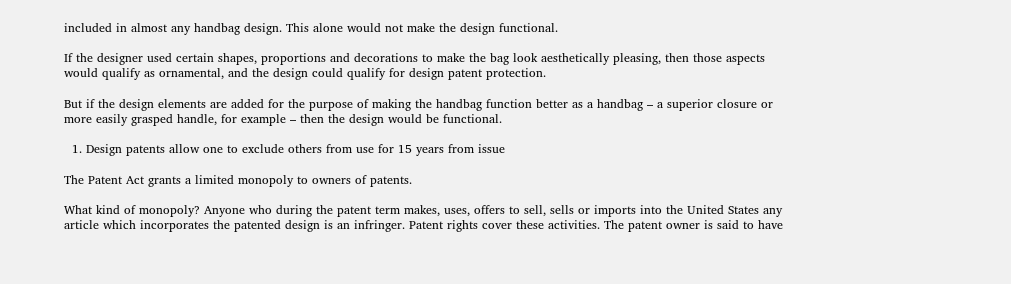included in almost any handbag design. This alone would not make the design functional.

If the designer used certain shapes, proportions and decorations to make the bag look aesthetically pleasing, then those aspects would qualify as ornamental, and the design could qualify for design patent protection.

But if the design elements are added for the purpose of making the handbag function better as a handbag – a superior closure or more easily grasped handle, for example – then the design would be functional.

  1. Design patents allow one to exclude others from use for 15 years from issue

The Patent Act grants a limited monopoly to owners of patents.

What kind of monopoly? Anyone who during the patent term makes, uses, offers to sell, sells or imports into the United States any article which incorporates the patented design is an infringer. Patent rights cover these activities. The patent owner is said to have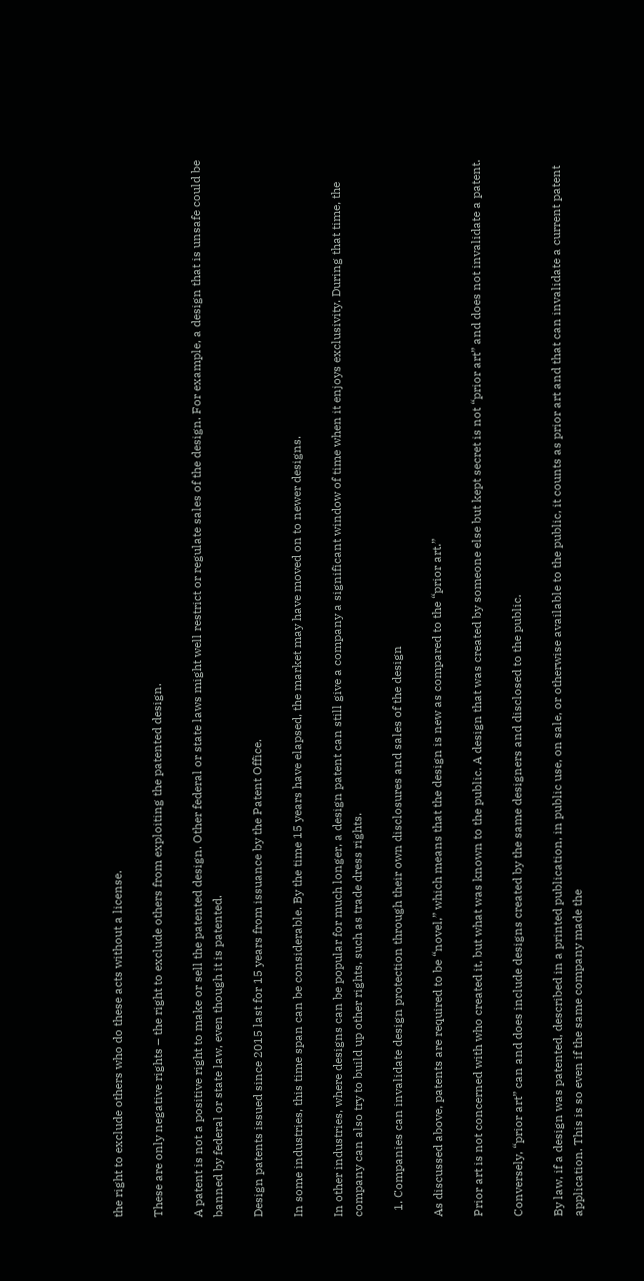the right to exclude others who do these acts without a license.

These are only negative rights – the right to exclude others from exploiting the patented design.

A patent is not a positive right to make or sell the patented design. Other federal or state laws might well restrict or regulate sales of the design. For example, a design that is unsafe could be banned by federal or state law, even though it is patented.

Design patents issued since 2015 last for 15 years from issuance by the Patent Office.

In some industries, this time span can be considerable. By the time 15 years have elapsed, the market may have moved on to newer designs.

In other industries, where designs can be popular for much longer, a design patent can still give a company a significant window of time when it enjoys exclusivity. During that time, the company can also try to build up other rights, such as trade dress rights.

  1. Companies can invalidate design protection through their own disclosures and sales of the design

As discussed above, patents are required to be “novel,” which means that the design is new as compared to the “prior art.”

Prior art is not concerned with who created it, but what was known to the public. A design that was created by someone else but kept secret is not “prior art” and does not invalidate a patent.

Conversely, “prior art” can and does include designs created by the same designers and disclosed to the public.

By law, if a design was patented, described in a printed publication, in public use, on sale, or otherwise available to the public, it counts as prior art and that can invalidate a current patent application. This is so even if the same company made the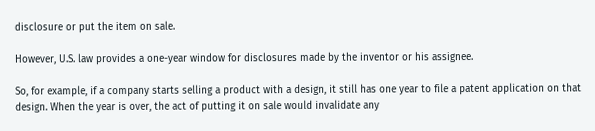disclosure or put the item on sale.

However, U.S. law provides a one-year window for disclosures made by the inventor or his assignee.

So, for example, if a company starts selling a product with a design, it still has one year to file a patent application on that design. When the year is over, the act of putting it on sale would invalidate any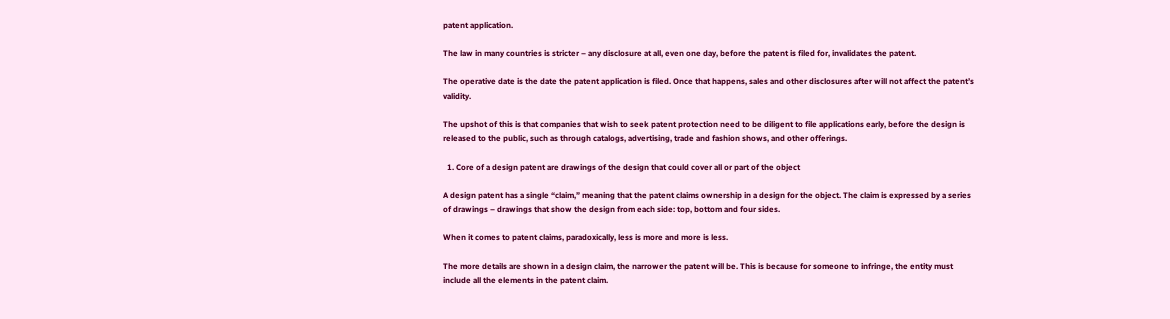patent application.

The law in many countries is stricter – any disclosure at all, even one day, before the patent is filed for, invalidates the patent.

The operative date is the date the patent application is filed. Once that happens, sales and other disclosures after will not affect the patent’s validity.

The upshot of this is that companies that wish to seek patent protection need to be diligent to file applications early, before the design is released to the public, such as through catalogs, advertising, trade and fashion shows, and other offerings.

  1. Core of a design patent are drawings of the design that could cover all or part of the object

A design patent has a single “claim,” meaning that the patent claims ownership in a design for the object. The claim is expressed by a series of drawings – drawings that show the design from each side: top, bottom and four sides.

When it comes to patent claims, paradoxically, less is more and more is less.

The more details are shown in a design claim, the narrower the patent will be. This is because for someone to infringe, the entity must include all the elements in the patent claim.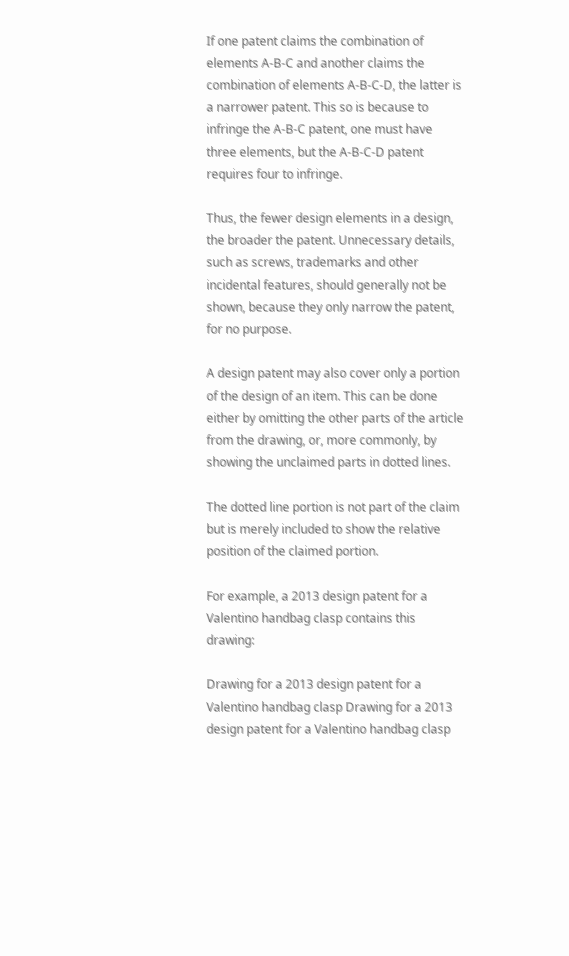If one patent claims the combination of elements A-B-C and another claims the combination of elements A-B-C-D, the latter is a narrower patent. This so is because to infringe the A-B-C patent, one must have three elements, but the A-B-C-D patent requires four to infringe.

Thus, the fewer design elements in a design, the broader the patent. Unnecessary details, such as screws, trademarks and other incidental features, should generally not be shown, because they only narrow the patent, for no purpose.

A design patent may also cover only a portion of the design of an item. This can be done either by omitting the other parts of the article from the drawing, or, more commonly, by showing the unclaimed parts in dotted lines.

The dotted line portion is not part of the claim but is merely included to show the relative position of the claimed portion.

For example, a 2013 design patent for a Valentino handbag clasp contains this drawing:

Drawing for a 2013 design patent for a Valentino handbag clasp Drawing for a 2013 design patent for a Valentino handbag clasp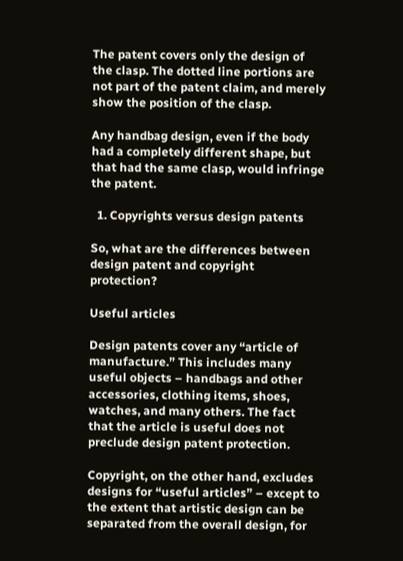The patent covers only the design of the clasp. The dotted line portions are not part of the patent claim, and merely show the position of the clasp.

Any handbag design, even if the body had a completely different shape, but that had the same clasp, would infringe the patent.

  1. Copyrights versus design patents

So, what are the differences between design patent and copyright protection?

Useful articles

Design patents cover any “article of manufacture.” This includes many useful objects – handbags and other accessories, clothing items, shoes, watches, and many others. The fact that the article is useful does not preclude design patent protection.

Copyright, on the other hand, excludes designs for “useful articles” – except to the extent that artistic design can be separated from the overall design, for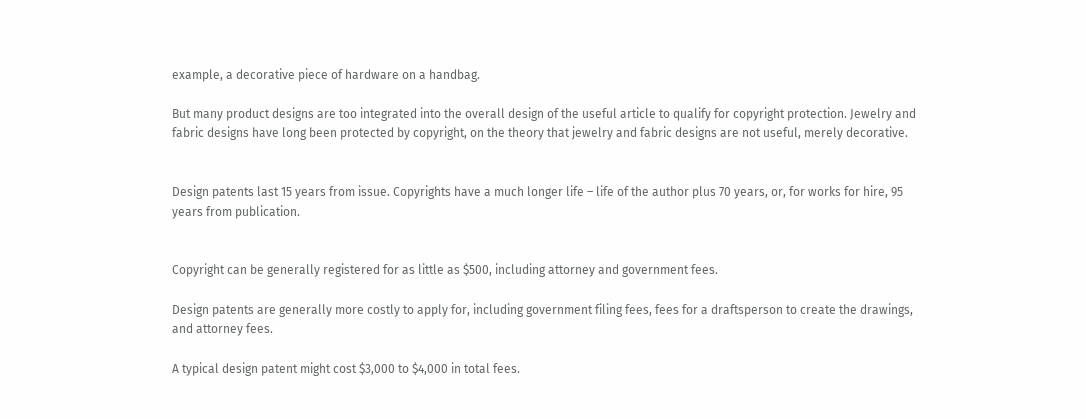example, a decorative piece of hardware on a handbag.

But many product designs are too integrated into the overall design of the useful article to qualify for copyright protection. Jewelry and fabric designs have long been protected by copyright, on the theory that jewelry and fabric designs are not useful, merely decorative.


Design patents last 15 years from issue. Copyrights have a much longer life – life of the author plus 70 years, or, for works for hire, 95 years from publication.


Copyright can be generally registered for as little as $500, including attorney and government fees.

Design patents are generally more costly to apply for, including government filing fees, fees for a draftsperson to create the drawings, and attorney fees.

A typical design patent might cost $3,000 to $4,000 in total fees.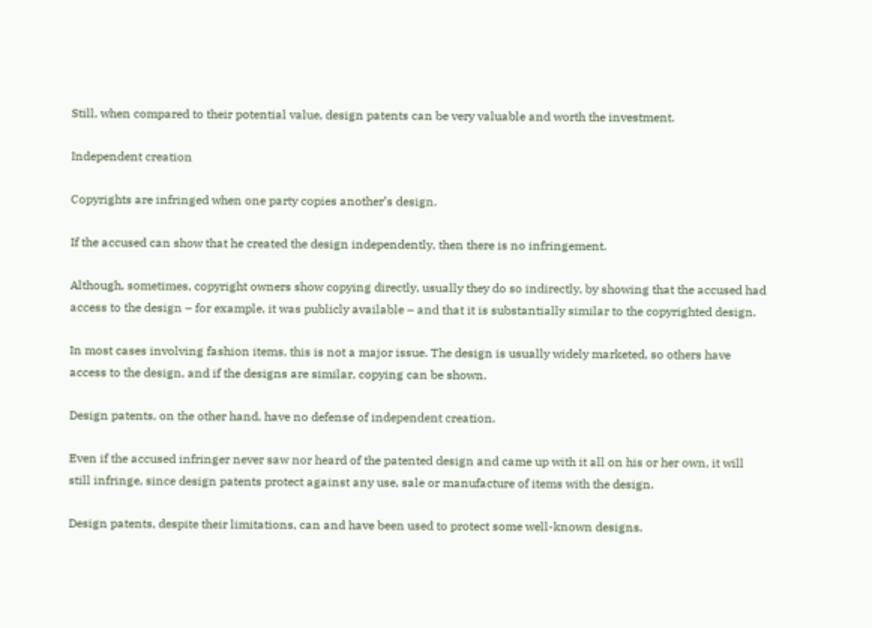Still, when compared to their potential value, design patents can be very valuable and worth the investment.

Independent creation

Copyrights are infringed when one party copies another’s design.

If the accused can show that he created the design independently, then there is no infringement.

Although, sometimes, copyright owners show copying directly, usually they do so indirectly, by showing that the accused had access to the design – for example, it was publicly available – and that it is substantially similar to the copyrighted design.

In most cases involving fashion items, this is not a major issue. The design is usually widely marketed, so others have access to the design, and if the designs are similar, copying can be shown.

Design patents, on the other hand, have no defense of independent creation.

Even if the accused infringer never saw nor heard of the patented design and came up with it all on his or her own, it will still infringe, since design patents protect against any use, sale or manufacture of items with the design.

Design patents, despite their limitations, can and have been used to protect some well-known designs.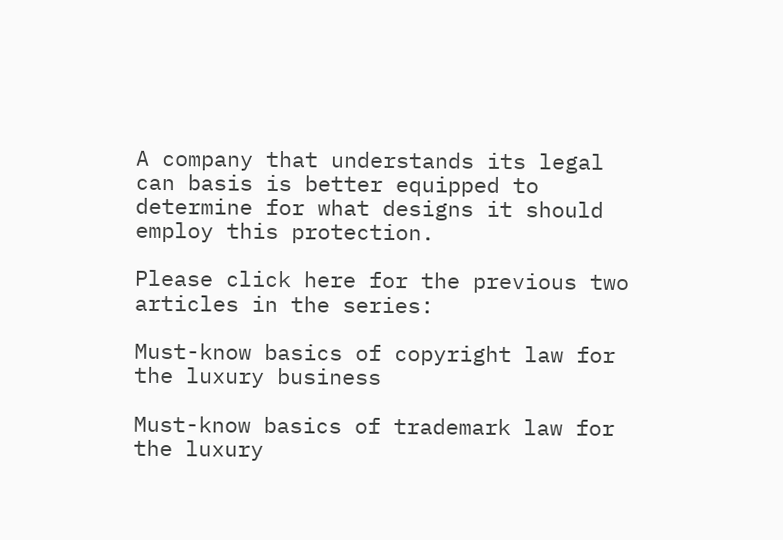A company that understands its legal can basis is better equipped to determine for what designs it should employ this protection.

Please click here for the previous two articles in the series:

Must-know basics of copyright law for the luxury business

Must-know basics of trademark law for the luxury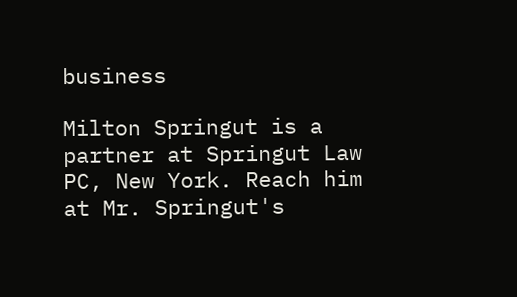business

Milton Springut is a partner at Springut Law PC, New York. Reach him at Mr. Springut's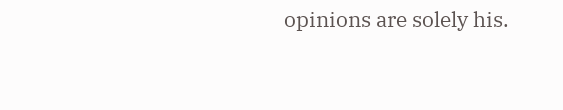opinions are solely his.